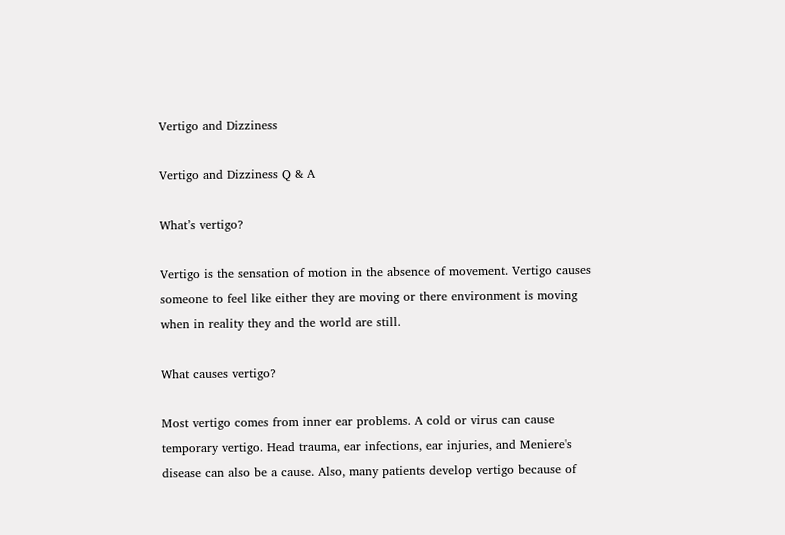Vertigo and Dizziness

Vertigo and Dizziness Q & A

What’s vertigo?

Vertigo is the sensation of motion in the absence of movement. Vertigo causes someone to feel like either they are moving or there environment is moving when in reality they and the world are still.

What causes vertigo?

Most vertigo comes from inner ear problems. A cold or virus can cause temporary vertigo. Head trauma, ear infections, ear injuries, and Meniere's disease can also be a cause. Also, many patients develop vertigo because of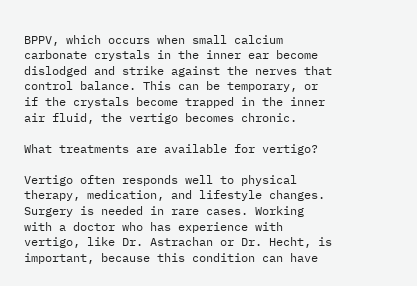BPPV, which occurs when small calcium carbonate crystals in the inner ear become dislodged and strike against the nerves that control balance. This can be temporary, or if the crystals become trapped in the inner air fluid, the vertigo becomes chronic.

What treatments are available for vertigo?

Vertigo often responds well to physical therapy, medication, and lifestyle changes. Surgery is needed in rare cases. Working with a doctor who has experience with vertigo, like Dr. Astrachan or Dr. Hecht, is important, because this condition can have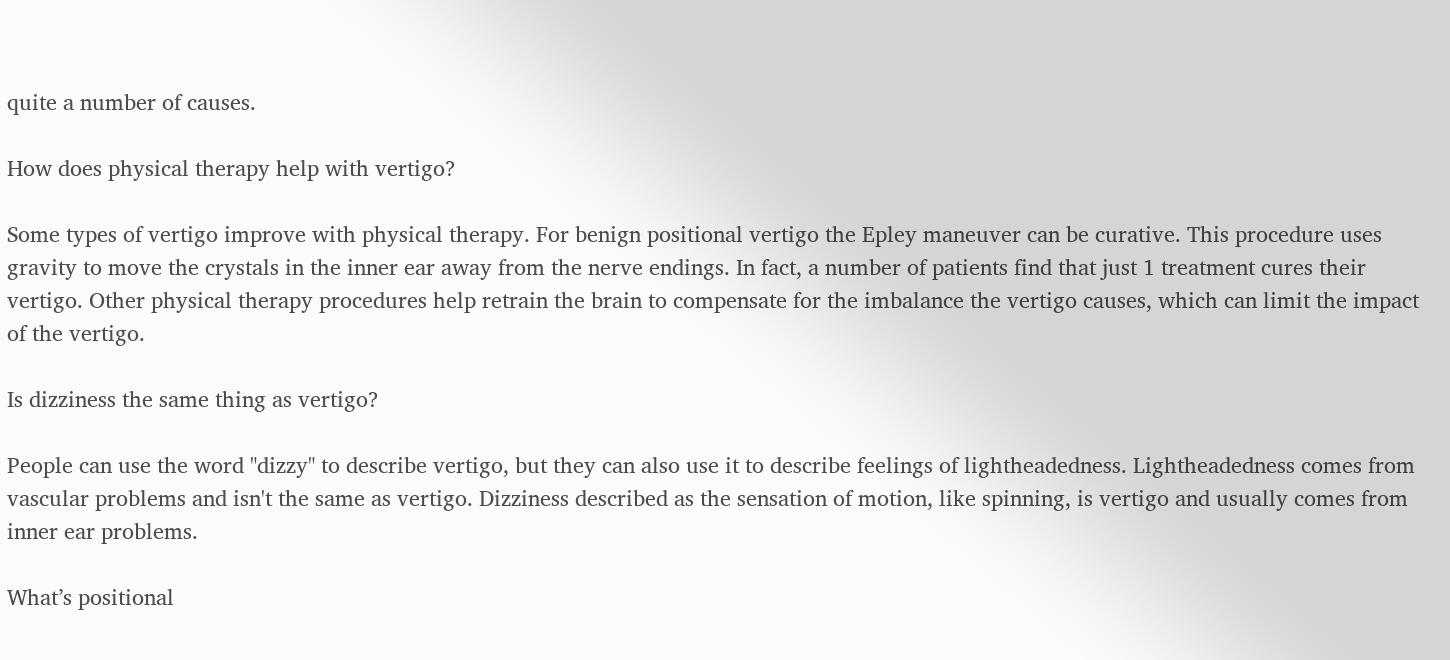quite a number of causes.

How does physical therapy help with vertigo?

Some types of vertigo improve with physical therapy. For benign positional vertigo the Epley maneuver can be curative. This procedure uses gravity to move the crystals in the inner ear away from the nerve endings. In fact, a number of patients find that just 1 treatment cures their vertigo. Other physical therapy procedures help retrain the brain to compensate for the imbalance the vertigo causes, which can limit the impact of the vertigo.

Is dizziness the same thing as vertigo?

People can use the word "dizzy" to describe vertigo, but they can also use it to describe feelings of lightheadedness. Lightheadedness comes from vascular problems and isn't the same as vertigo. Dizziness described as the sensation of motion, like spinning, is vertigo and usually comes from inner ear problems.

What’s positional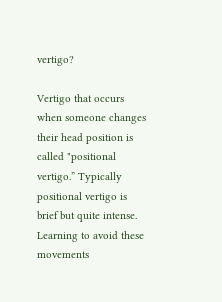vertigo?

Vertigo that occurs when someone changes their head position is called "positional vertigo.” Typically positional vertigo is brief but quite intense. Learning to avoid these movements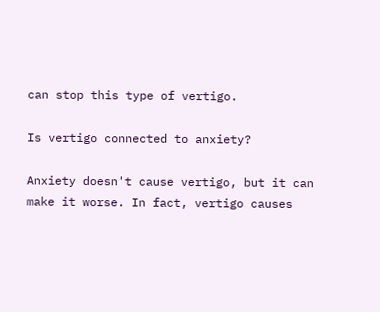can stop this type of vertigo.

Is vertigo connected to anxiety?

Anxiety doesn't cause vertigo, but it can make it worse. In fact, vertigo causes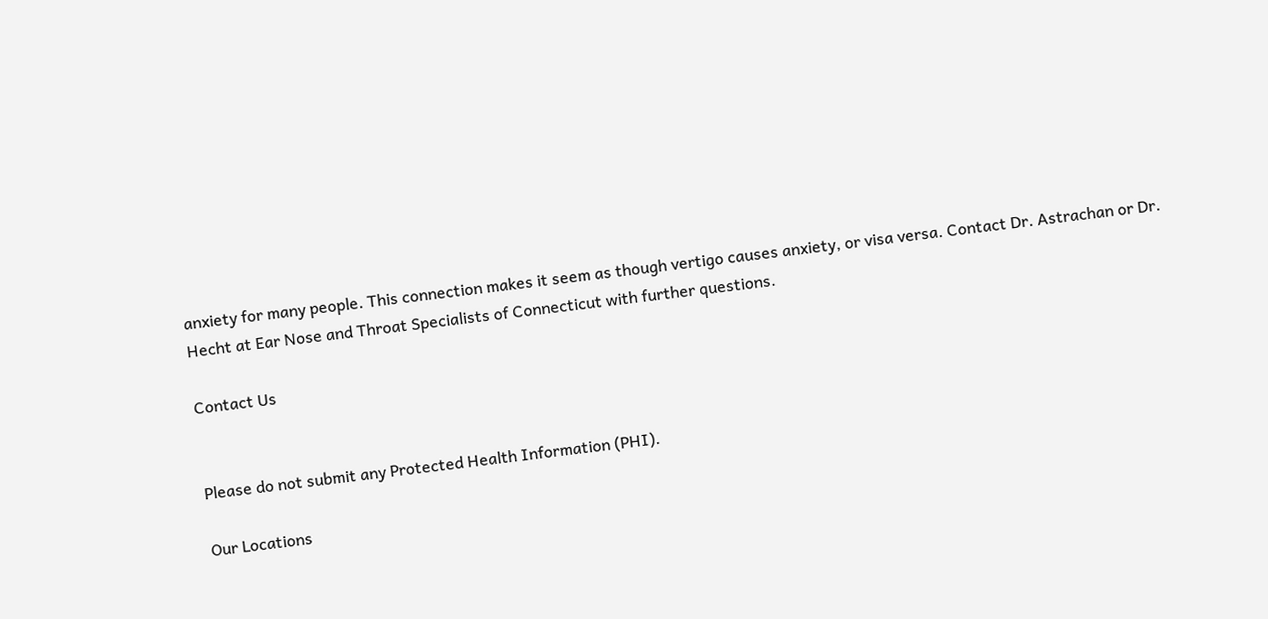anxiety for many people. This connection makes it seem as though vertigo causes anxiety, or visa versa. Contact Dr. Astrachan or Dr. Hecht at Ear Nose and Throat Specialists of Connecticut with further questions.

Contact Us


Please do not submit any Protected Health Information (PHI).

Our Locations